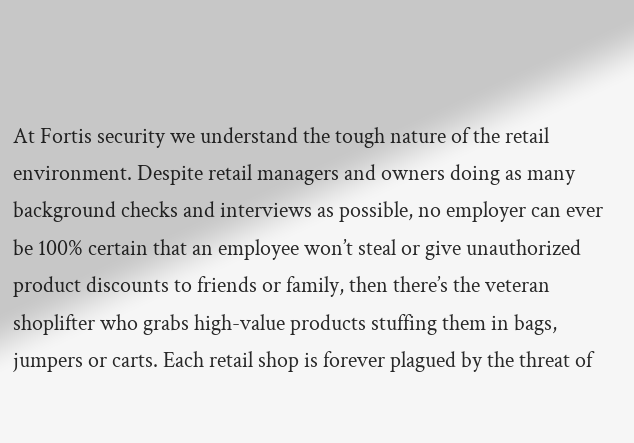At Fortis security we understand the tough nature of the retail environment. Despite retail managers and owners doing as many background checks and interviews as possible, no employer can ever be 100% certain that an employee won’t steal or give unauthorized product discounts to friends or family, then there’s the veteran shoplifter who grabs high-value products stuffing them in bags, jumpers or carts. Each retail shop is forever plagued by the threat of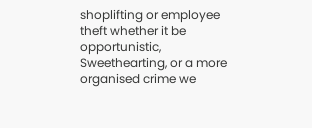shoplifting or employee theft whether it be opportunistic, Sweethearting, or a more organised crime we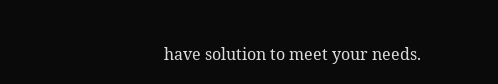have solution to meet your needs.